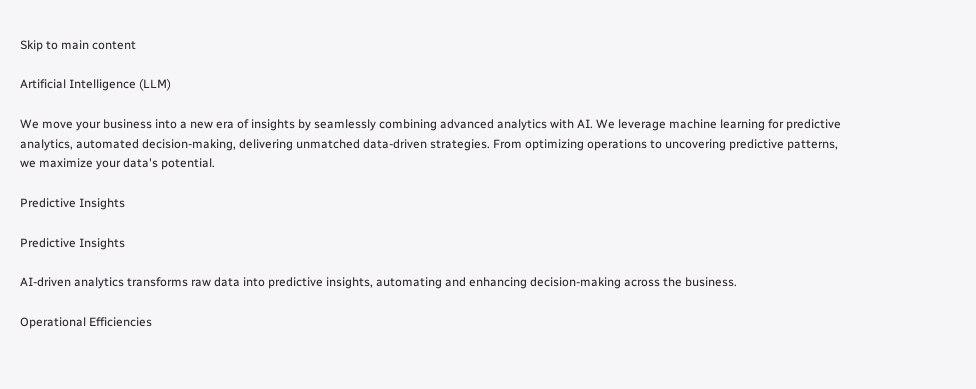Skip to main content

Artificial Intelligence (LLM)

We move your business into a new era of insights by seamlessly combining advanced analytics with AI. We leverage machine learning for predictive analytics, automated decision-making, delivering unmatched data-driven strategies. From optimizing operations to uncovering predictive patterns, we maximize your data's potential.

Predictive Insights

Predictive Insights

AI-driven analytics transforms raw data into predictive insights, automating and enhancing decision-making across the business.

Operational Efficiencies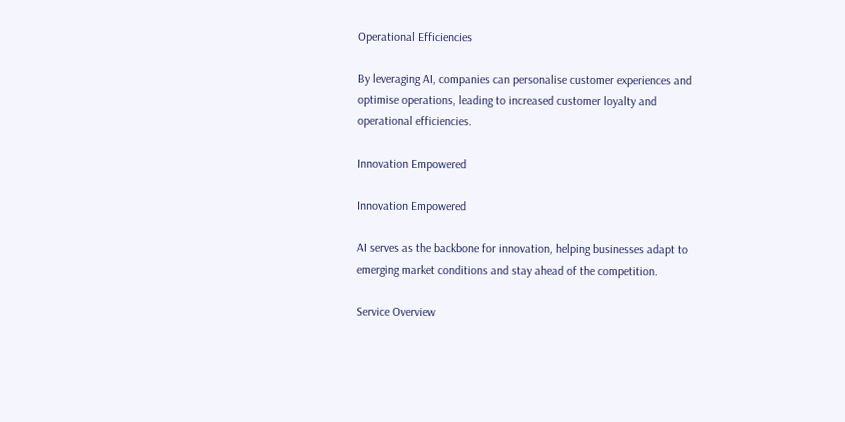Operational Efficiencies

By leveraging AI, companies can personalise customer experiences and optimise operations, leading to increased customer loyalty and operational efficiencies.

Innovation Empowered

Innovation Empowered

AI serves as the backbone for innovation, helping businesses adapt to emerging market conditions and stay ahead of the competition.

Service Overview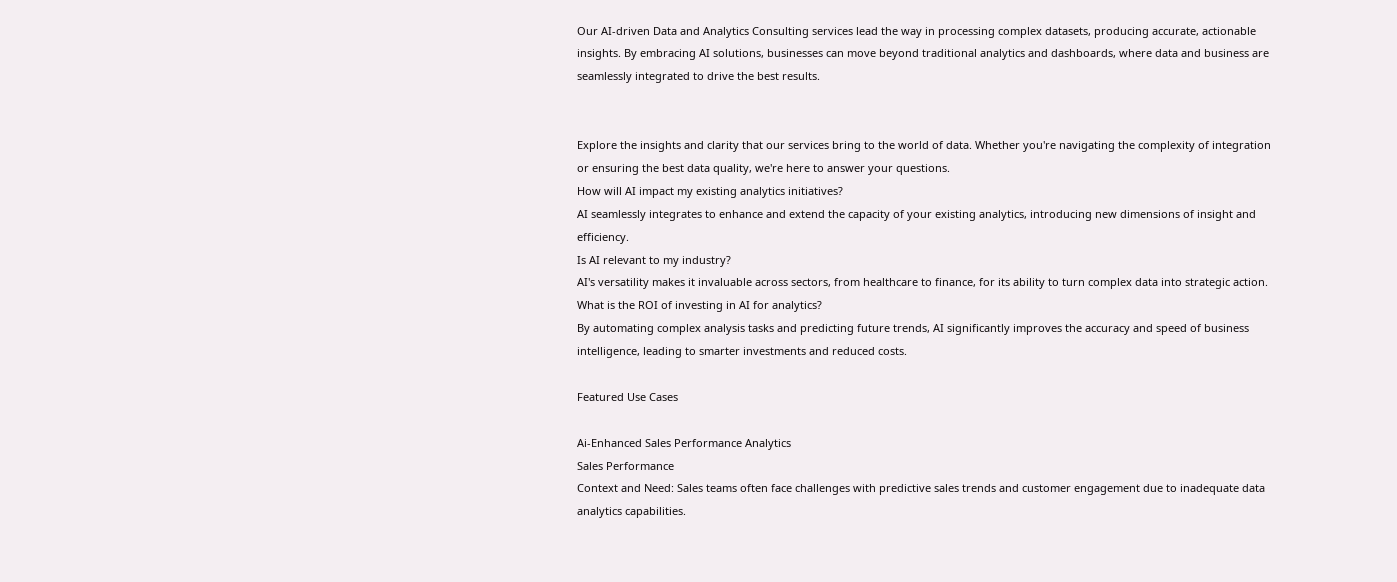Our AI-driven Data and Analytics Consulting services lead the way in processing complex datasets, producing accurate, actionable insights. By embracing AI solutions, businesses can move beyond traditional analytics and dashboards, where data and business are seamlessly integrated to drive the best results.


Explore the insights and clarity that our services bring to the world of data. Whether you're navigating the complexity of integration or ensuring the best data quality, we're here to answer your questions.
How will AI impact my existing analytics initiatives?
AI seamlessly integrates to enhance and extend the capacity of your existing analytics, introducing new dimensions of insight and efficiency.
Is AI relevant to my industry?
AI's versatility makes it invaluable across sectors, from healthcare to finance, for its ability to turn complex data into strategic action.
What is the ROI of investing in AI for analytics?
By automating complex analysis tasks and predicting future trends, AI significantly improves the accuracy and speed of business intelligence, leading to smarter investments and reduced costs.

Featured Use Cases

Ai-Enhanced Sales Performance Analytics
Sales Performance
Context and Need: Sales teams often face challenges with predictive sales trends and customer engagement due to inadequate data analytics capabilities.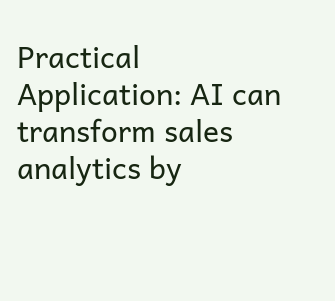Practical Application: AI can transform sales analytics by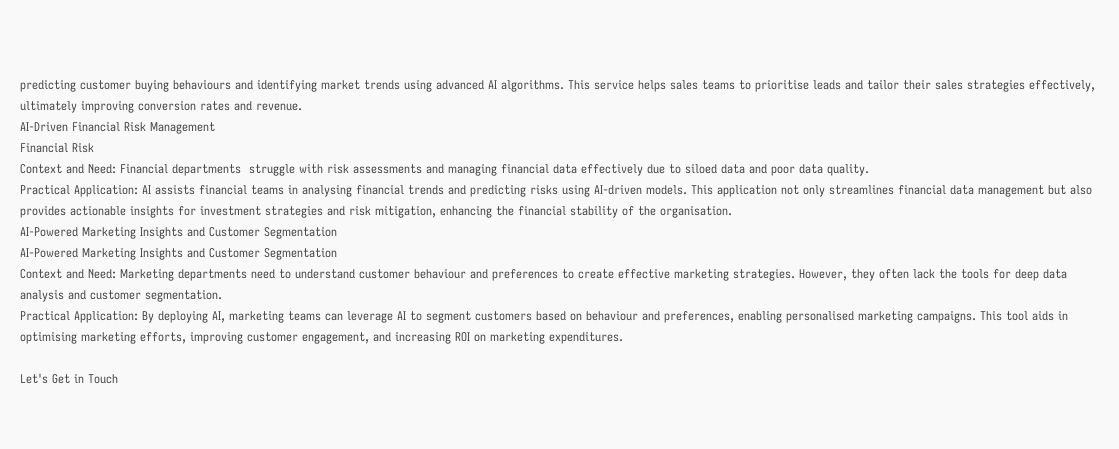predicting customer buying behaviours and identifying market trends using advanced AI algorithms. This service helps sales teams to prioritise leads and tailor their sales strategies effectively, ultimately improving conversion rates and revenue.
AI-Driven Financial Risk Management
Financial Risk
Context and Need: Financial departments  struggle with risk assessments and managing financial data effectively due to siloed data and poor data quality.
Practical Application: AI assists financial teams in analysing financial trends and predicting risks using AI-driven models. This application not only streamlines financial data management but also provides actionable insights for investment strategies and risk mitigation, enhancing the financial stability of the organisation.
AI-Powered Marketing Insights and Customer Segmentation
AI-Powered Marketing Insights and Customer Segmentation
Context and Need: Marketing departments need to understand customer behaviour and preferences to create effective marketing strategies. However, they often lack the tools for deep data analysis and customer segmentation.
Practical Application: By deploying AI, marketing teams can leverage AI to segment customers based on behaviour and preferences, enabling personalised marketing campaigns. This tool aids in optimising marketing efforts, improving customer engagement, and increasing ROI on marketing expenditures.

Let's Get in Touch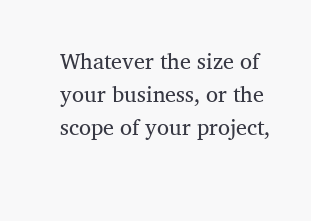Whatever the size of your business, or the scope of your project,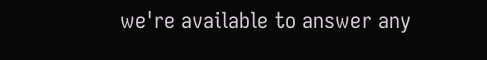we're available to answer any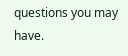questions you may have.